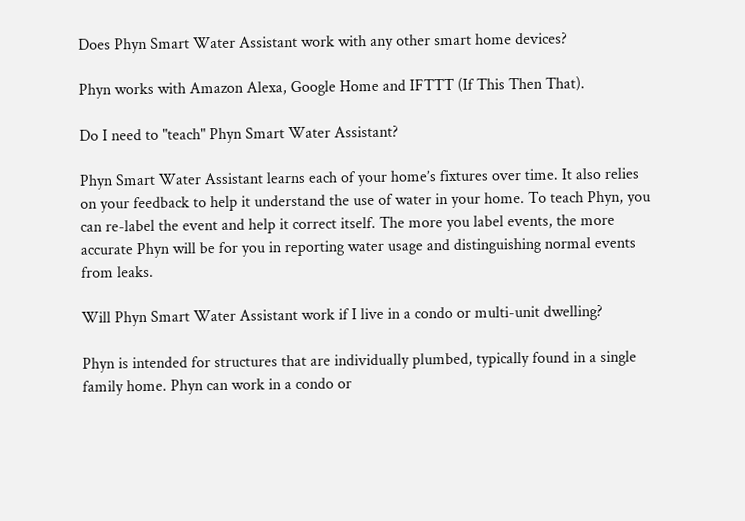Does Phyn Smart Water Assistant work with any other smart home devices?

Phyn works with Amazon Alexa, Google Home and IFTTT (If This Then That).

Do I need to "teach" Phyn Smart Water Assistant?

Phyn Smart Water Assistant learns each of your home’s fixtures over time. It also relies on your feedback to help it understand the use of water in your home. To teach Phyn, you can re-label the event and help it correct itself. The more you label events, the more accurate Phyn will be for you in reporting water usage and distinguishing normal events from leaks.

Will Phyn Smart Water Assistant work if I live in a condo or multi-unit dwelling?

Phyn is intended for structures that are individually plumbed, typically found in a single family home. Phyn can work in a condo or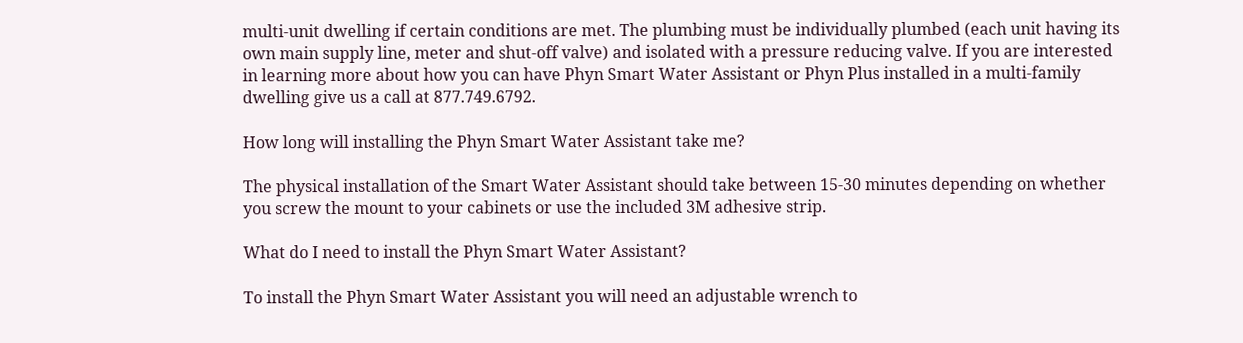multi-unit dwelling if certain conditions are met. The plumbing must be individually plumbed (each unit having its own main supply line, meter and shut-off valve) and isolated with a pressure reducing valve. If you are interested in learning more about how you can have Phyn Smart Water Assistant or Phyn Plus installed in a multi-family dwelling give us a call at 877.749.6792.

How long will installing the Phyn Smart Water Assistant take me?

The physical installation of the Smart Water Assistant should take between 15-30 minutes depending on whether you screw the mount to your cabinets or use the included 3M adhesive strip.

What do I need to install the Phyn Smart Water Assistant?

To install the Phyn Smart Water Assistant you will need an adjustable wrench to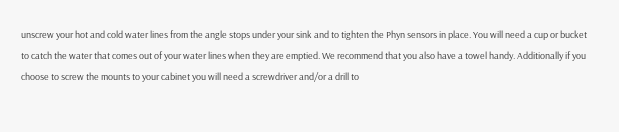unscrew your hot and cold water lines from the angle stops under your sink and to tighten the Phyn sensors in place. You will need a cup or bucket to catch the water that comes out of your water lines when they are emptied. We recommend that you also have a towel handy. Additionally if you choose to screw the mounts to your cabinet you will need a screwdriver and/or a drill to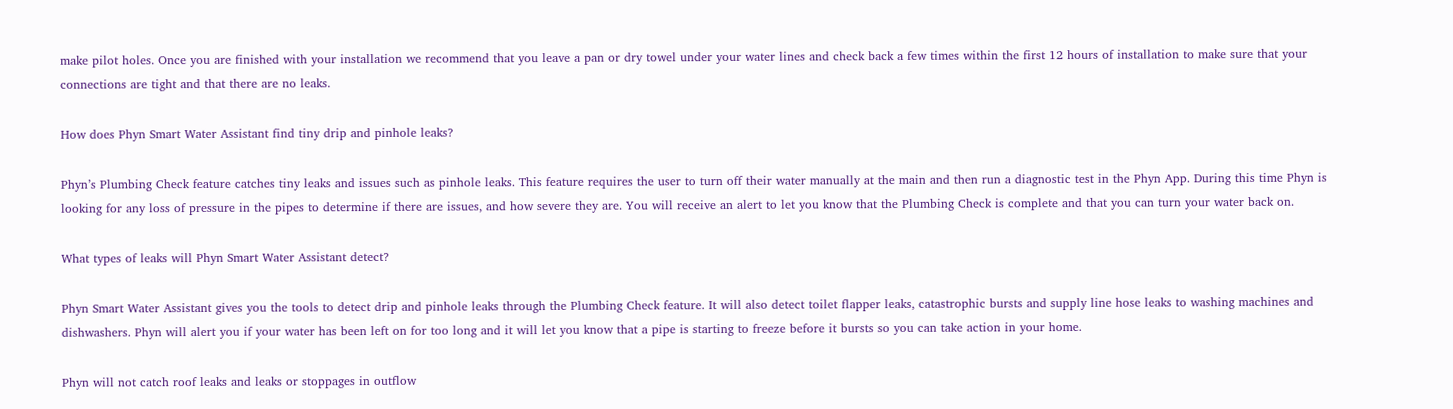make pilot holes. Once you are finished with your installation we recommend that you leave a pan or dry towel under your water lines and check back a few times within the first 12 hours of installation to make sure that your connections are tight and that there are no leaks.

How does Phyn Smart Water Assistant find tiny drip and pinhole leaks?

Phyn’s Plumbing Check feature catches tiny leaks and issues such as pinhole leaks. This feature requires the user to turn off their water manually at the main and then run a diagnostic test in the Phyn App. During this time Phyn is looking for any loss of pressure in the pipes to determine if there are issues, and how severe they are. You will receive an alert to let you know that the Plumbing Check is complete and that you can turn your water back on.

What types of leaks will Phyn Smart Water Assistant detect?

Phyn Smart Water Assistant gives you the tools to detect drip and pinhole leaks through the Plumbing Check feature. It will also detect toilet flapper leaks, catastrophic bursts and supply line hose leaks to washing machines and dishwashers. Phyn will alert you if your water has been left on for too long and it will let you know that a pipe is starting to freeze before it bursts so you can take action in your home.

Phyn will not catch roof leaks and leaks or stoppages in outflow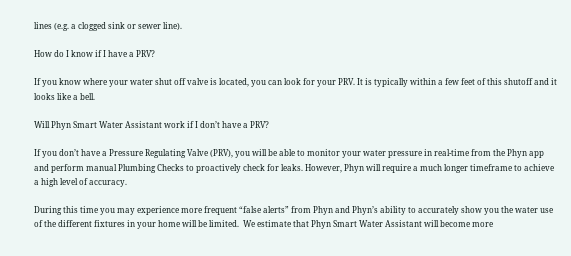lines (e.g. a clogged sink or sewer line).

How do I know if I have a PRV?

If you know where your water shut off valve is located, you can look for your PRV. It is typically within a few feet of this shutoff and it looks like a bell.

Will Phyn Smart Water Assistant work if I don’t have a PRV?

If you don’t have a Pressure Regulating Valve (PRV), you will be able to monitor your water pressure in real-time from the Phyn app and perform manual Plumbing Checks to proactively check for leaks. However, Phyn will require a much longer timeframe to achieve a high level of accuracy.

During this time you may experience more frequent “false alerts” from Phyn and Phyn’s ability to accurately show you the water use of the different fixtures in your home will be limited.  We estimate that Phyn Smart Water Assistant will become more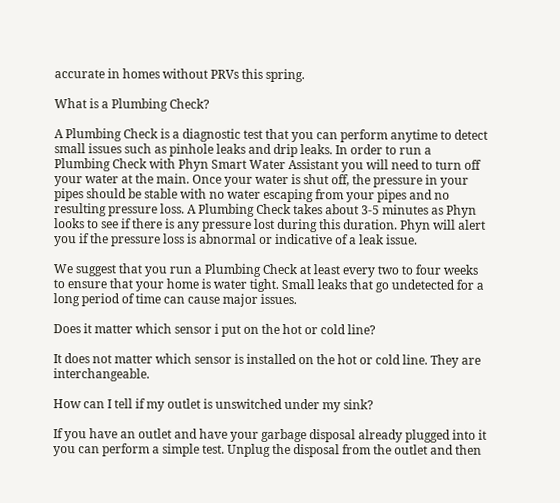accurate in homes without PRVs this spring.

What is a Plumbing Check?

A Plumbing Check is a diagnostic test that you can perform anytime to detect small issues such as pinhole leaks and drip leaks. In order to run a Plumbing Check with Phyn Smart Water Assistant you will need to turn off your water at the main. Once your water is shut off, the pressure in your pipes should be stable with no water escaping from your pipes and no resulting pressure loss. A Plumbing Check takes about 3-5 minutes as Phyn looks to see if there is any pressure lost during this duration. Phyn will alert you if the pressure loss is abnormal or indicative of a leak issue.

We suggest that you run a Plumbing Check at least every two to four weeks to ensure that your home is water tight. Small leaks that go undetected for a long period of time can cause major issues.

Does it matter which sensor i put on the hot or cold line?

It does not matter which sensor is installed on the hot or cold line. They are interchangeable.

How can I tell if my outlet is unswitched under my sink?

If you have an outlet and have your garbage disposal already plugged into it you can perform a simple test. Unplug the disposal from the outlet and then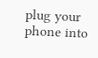plug your phone into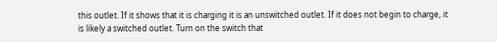this outlet. If it shows that it is charging it is an unswitched outlet. If it does not begin to charge, it is likely a switched outlet. Turn on the switch that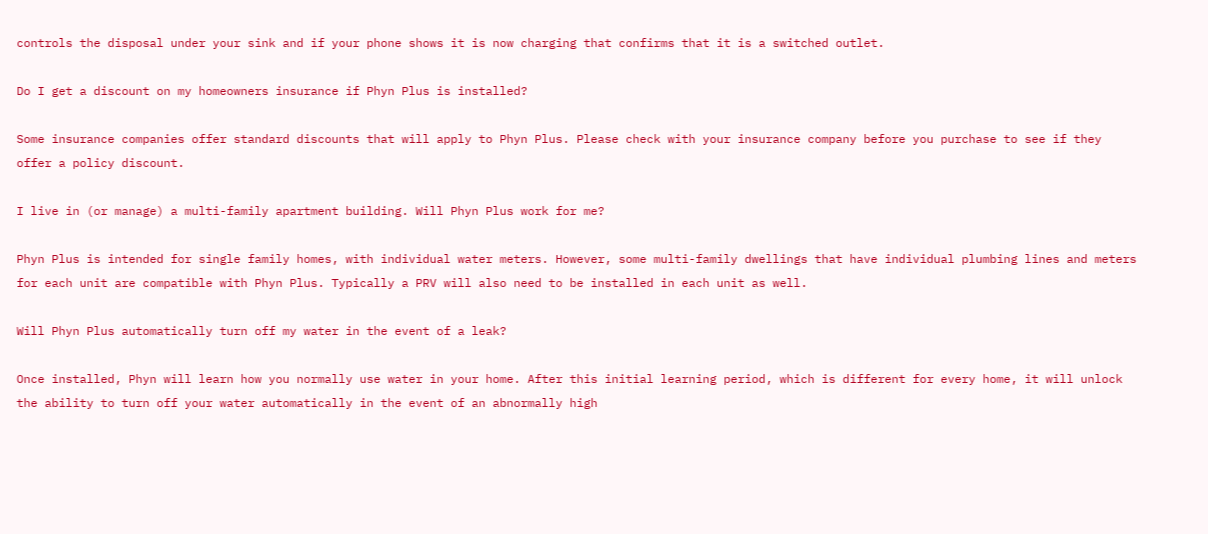controls the disposal under your sink and if your phone shows it is now charging that confirms that it is a switched outlet.

Do I get a discount on my homeowners insurance if Phyn Plus is installed?

Some insurance companies offer standard discounts that will apply to Phyn Plus. Please check with your insurance company before you purchase to see if they offer a policy discount.

I live in (or manage) a multi-family apartment building. Will Phyn Plus work for me?

Phyn Plus is intended for single family homes, with individual water meters. However, some multi-family dwellings that have individual plumbing lines and meters for each unit are compatible with Phyn Plus. Typically a PRV will also need to be installed in each unit as well.

Will Phyn Plus automatically turn off my water in the event of a leak?

Once installed, Phyn will learn how you normally use water in your home. After this initial learning period, which is different for every home, it will unlock the ability to turn off your water automatically in the event of an abnormally high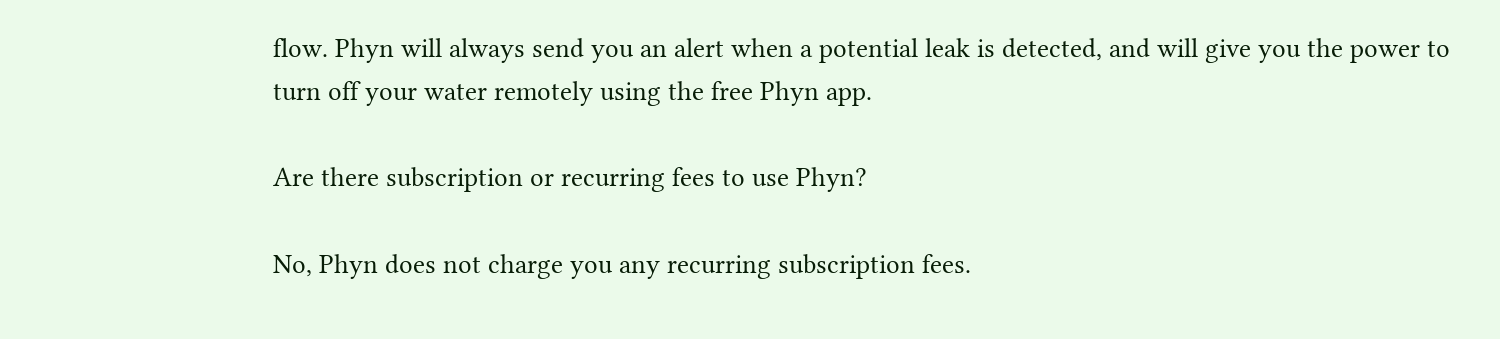flow. Phyn will always send you an alert when a potential leak is detected, and will give you the power to turn off your water remotely using the free Phyn app.

Are there subscription or recurring fees to use Phyn?

No, Phyn does not charge you any recurring subscription fees.